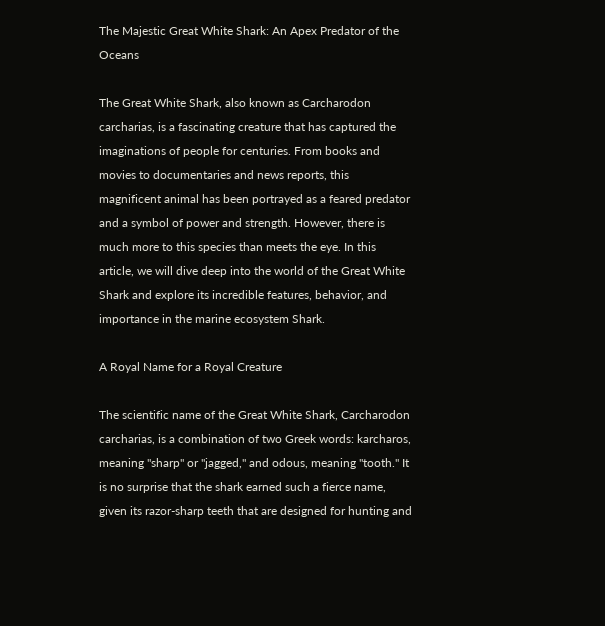The Majestic Great White Shark: An Apex Predator of the Oceans

The Great White Shark, also known as Carcharodon carcharias, is a fascinating creature that has captured the imaginations of people for centuries. From books and movies to documentaries and news reports, this magnificent animal has been portrayed as a feared predator and a symbol of power and strength. However, there is much more to this species than meets the eye. In this article, we will dive deep into the world of the Great White Shark and explore its incredible features, behavior, and importance in the marine ecosystem Shark.

A Royal Name for a Royal Creature

The scientific name of the Great White Shark, Carcharodon carcharias, is a combination of two Greek words: karcharos, meaning "sharp" or "jagged," and odous, meaning "tooth." It is no surprise that the shark earned such a fierce name, given its razor-sharp teeth that are designed for hunting and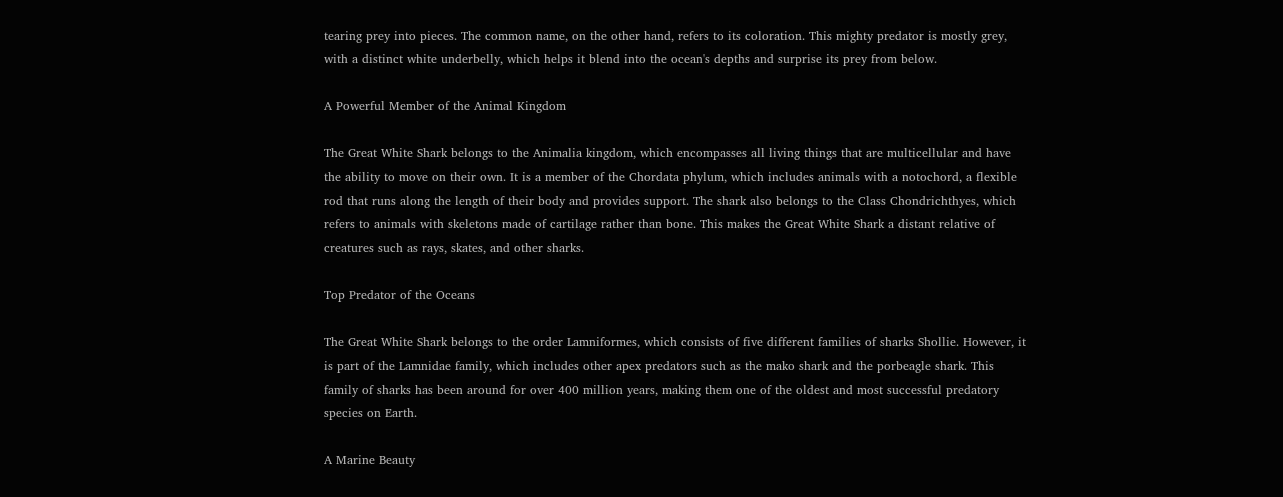tearing prey into pieces. The common name, on the other hand, refers to its coloration. This mighty predator is mostly grey, with a distinct white underbelly, which helps it blend into the ocean's depths and surprise its prey from below.

A Powerful Member of the Animal Kingdom

The Great White Shark belongs to the Animalia kingdom, which encompasses all living things that are multicellular and have the ability to move on their own. It is a member of the Chordata phylum, which includes animals with a notochord, a flexible rod that runs along the length of their body and provides support. The shark also belongs to the Class Chondrichthyes, which refers to animals with skeletons made of cartilage rather than bone. This makes the Great White Shark a distant relative of creatures such as rays, skates, and other sharks.

Top Predator of the Oceans

The Great White Shark belongs to the order Lamniformes, which consists of five different families of sharks Shollie. However, it is part of the Lamnidae family, which includes other apex predators such as the mako shark and the porbeagle shark. This family of sharks has been around for over 400 million years, making them one of the oldest and most successful predatory species on Earth.

A Marine Beauty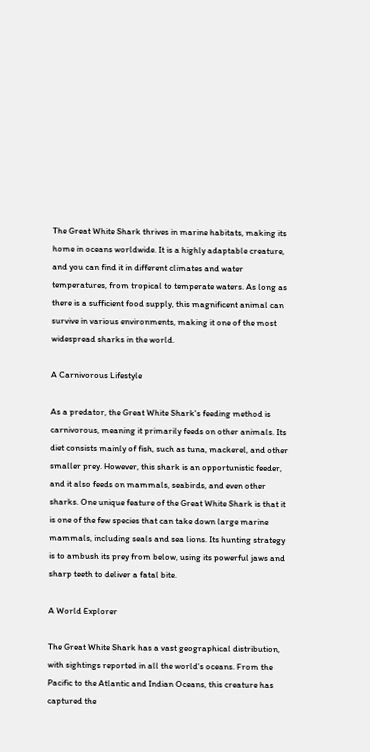The Great White Shark thrives in marine habitats, making its home in oceans worldwide. It is a highly adaptable creature, and you can find it in different climates and water temperatures, from tropical to temperate waters. As long as there is a sufficient food supply, this magnificent animal can survive in various environments, making it one of the most widespread sharks in the world.

A Carnivorous Lifestyle

As a predator, the Great White Shark's feeding method is carnivorous, meaning it primarily feeds on other animals. Its diet consists mainly of fish, such as tuna, mackerel, and other smaller prey. However, this shark is an opportunistic feeder, and it also feeds on mammals, seabirds, and even other sharks. One unique feature of the Great White Shark is that it is one of the few species that can take down large marine mammals, including seals and sea lions. Its hunting strategy is to ambush its prey from below, using its powerful jaws and sharp teeth to deliver a fatal bite.

A World Explorer

The Great White Shark has a vast geographical distribution, with sightings reported in all the world's oceans. From the Pacific to the Atlantic and Indian Oceans, this creature has captured the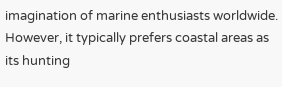imagination of marine enthusiasts worldwide. However, it typically prefers coastal areas as its hunting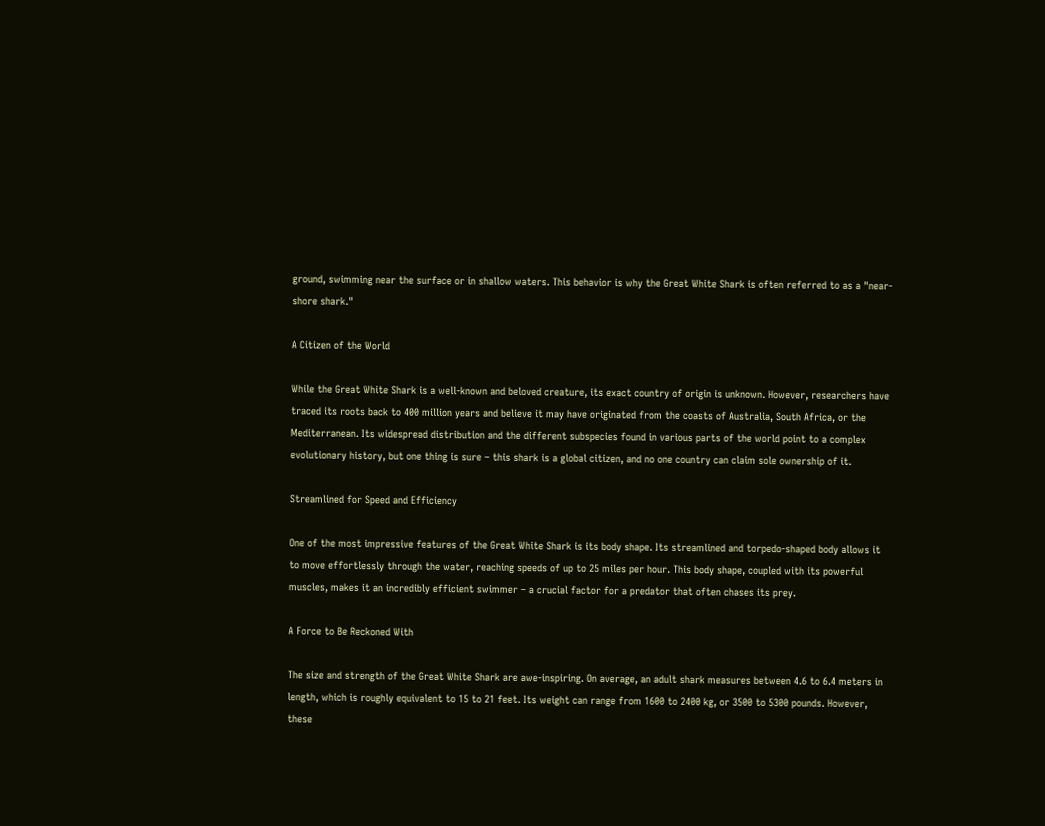ground, swimming near the surface or in shallow waters. This behavior is why the Great White Shark is often referred to as a "near-shore shark."

A Citizen of the World

While the Great White Shark is a well-known and beloved creature, its exact country of origin is unknown. However, researchers have traced its roots back to 400 million years and believe it may have originated from the coasts of Australia, South Africa, or the Mediterranean. Its widespread distribution and the different subspecies found in various parts of the world point to a complex evolutionary history, but one thing is sure – this shark is a global citizen, and no one country can claim sole ownership of it.

Streamlined for Speed and Efficiency

One of the most impressive features of the Great White Shark is its body shape. Its streamlined and torpedo-shaped body allows it to move effortlessly through the water, reaching speeds of up to 25 miles per hour. This body shape, coupled with its powerful muscles, makes it an incredibly efficient swimmer – a crucial factor for a predator that often chases its prey.

A Force to Be Reckoned With

The size and strength of the Great White Shark are awe-inspiring. On average, an adult shark measures between 4.6 to 6.4 meters in length, which is roughly equivalent to 15 to 21 feet. Its weight can range from 1600 to 2400 kg, or 3500 to 5300 pounds. However, these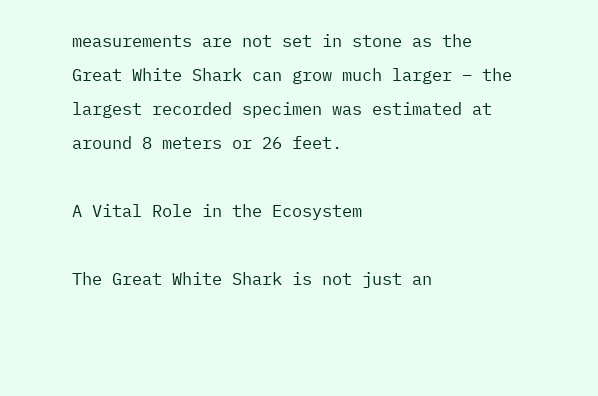measurements are not set in stone as the Great White Shark can grow much larger – the largest recorded specimen was estimated at around 8 meters or 26 feet.

A Vital Role in the Ecosystem

The Great White Shark is not just an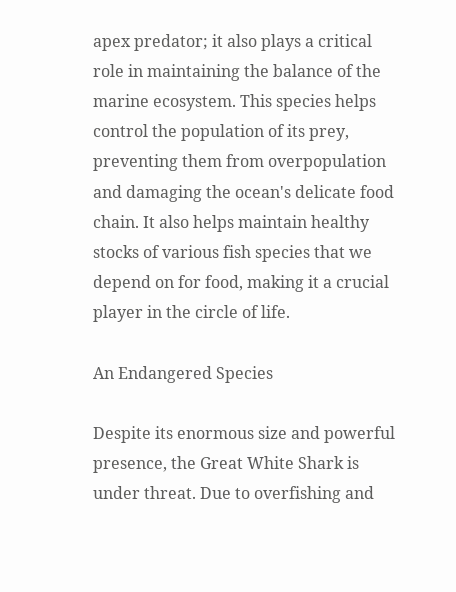apex predator; it also plays a critical role in maintaining the balance of the marine ecosystem. This species helps control the population of its prey, preventing them from overpopulation and damaging the ocean's delicate food chain. It also helps maintain healthy stocks of various fish species that we depend on for food, making it a crucial player in the circle of life.

An Endangered Species

Despite its enormous size and powerful presence, the Great White Shark is under threat. Due to overfishing and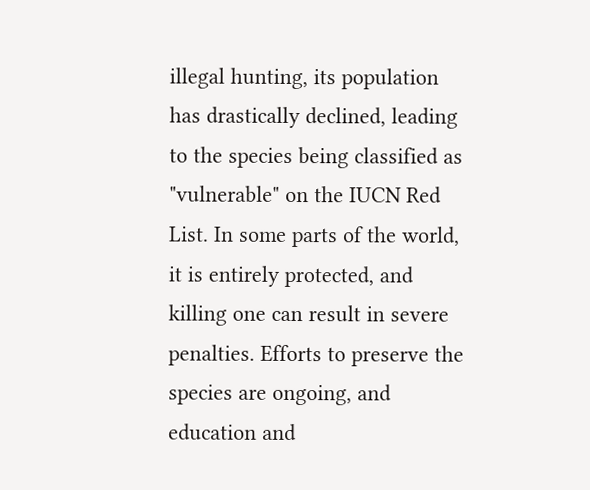illegal hunting, its population has drastically declined, leading to the species being classified as "vulnerable" on the IUCN Red List. In some parts of the world, it is entirely protected, and killing one can result in severe penalties. Efforts to preserve the species are ongoing, and education and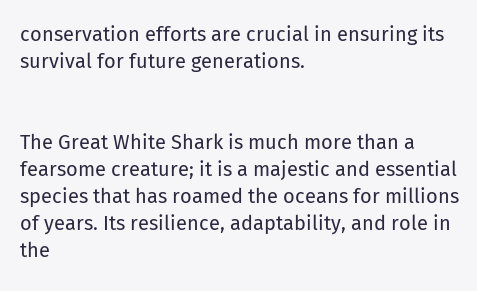conservation efforts are crucial in ensuring its survival for future generations.


The Great White Shark is much more than a fearsome creature; it is a majestic and essential species that has roamed the oceans for millions of years. Its resilience, adaptability, and role in the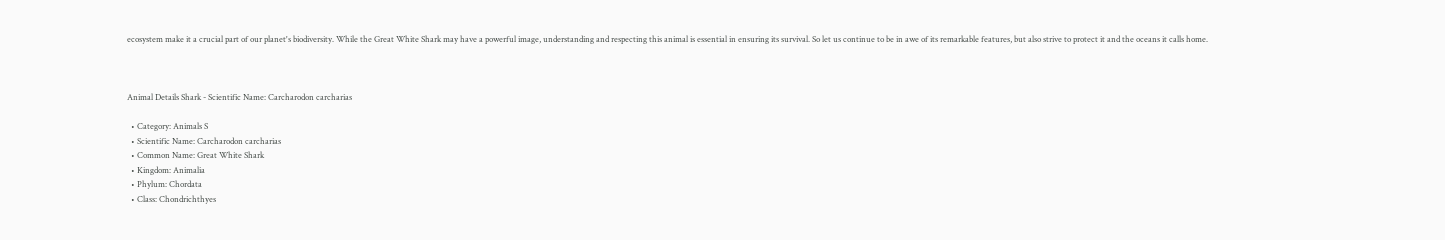ecosystem make it a crucial part of our planet's biodiversity. While the Great White Shark may have a powerful image, understanding and respecting this animal is essential in ensuring its survival. So let us continue to be in awe of its remarkable features, but also strive to protect it and the oceans it calls home.



Animal Details Shark - Scientific Name: Carcharodon carcharias

  • Category: Animals S
  • Scientific Name: Carcharodon carcharias
  • Common Name: Great White Shark
  • Kingdom: Animalia
  • Phylum: Chordata
  • Class: Chondrichthyes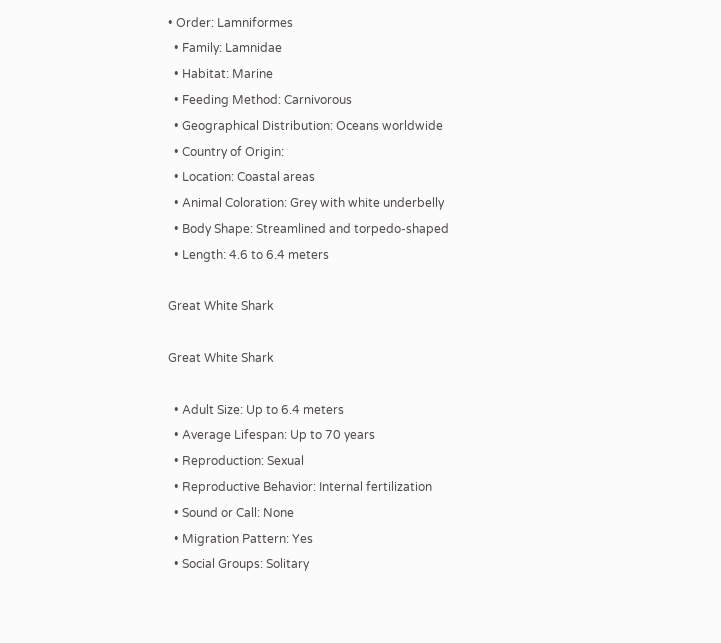• Order: Lamniformes
  • Family: Lamnidae
  • Habitat: Marine
  • Feeding Method: Carnivorous
  • Geographical Distribution: Oceans worldwide
  • Country of Origin:
  • Location: Coastal areas
  • Animal Coloration: Grey with white underbelly
  • Body Shape: Streamlined and torpedo-shaped
  • Length: 4.6 to 6.4 meters

Great White Shark

Great White Shark

  • Adult Size: Up to 6.4 meters
  • Average Lifespan: Up to 70 years
  • Reproduction: Sexual
  • Reproductive Behavior: Internal fertilization
  • Sound or Call: None
  • Migration Pattern: Yes
  • Social Groups: Solitary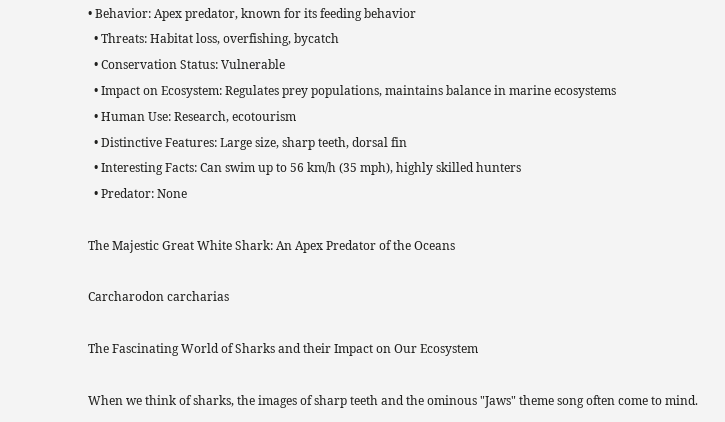• Behavior: Apex predator, known for its feeding behavior
  • Threats: Habitat loss, overfishing, bycatch
  • Conservation Status: Vulnerable
  • Impact on Ecosystem: Regulates prey populations, maintains balance in marine ecosystems
  • Human Use: Research, ecotourism
  • Distinctive Features: Large size, sharp teeth, dorsal fin
  • Interesting Facts: Can swim up to 56 km/h (35 mph), highly skilled hunters
  • Predator: None

The Majestic Great White Shark: An Apex Predator of the Oceans

Carcharodon carcharias

The Fascinating World of Sharks and their Impact on Our Ecosystem

When we think of sharks, the images of sharp teeth and the ominous "Jaws" theme song often come to mind.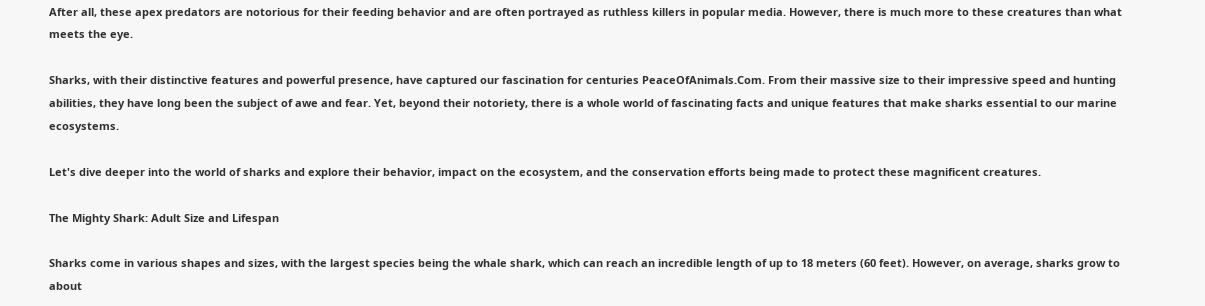After all, these apex predators are notorious for their feeding behavior and are often portrayed as ruthless killers in popular media. However, there is much more to these creatures than what meets the eye.

Sharks, with their distinctive features and powerful presence, have captured our fascination for centuries PeaceOfAnimals.Com. From their massive size to their impressive speed and hunting abilities, they have long been the subject of awe and fear. Yet, beyond their notoriety, there is a whole world of fascinating facts and unique features that make sharks essential to our marine ecosystems.

Let's dive deeper into the world of sharks and explore their behavior, impact on the ecosystem, and the conservation efforts being made to protect these magnificent creatures.

The Mighty Shark: Adult Size and Lifespan

Sharks come in various shapes and sizes, with the largest species being the whale shark, which can reach an incredible length of up to 18 meters (60 feet). However, on average, sharks grow to about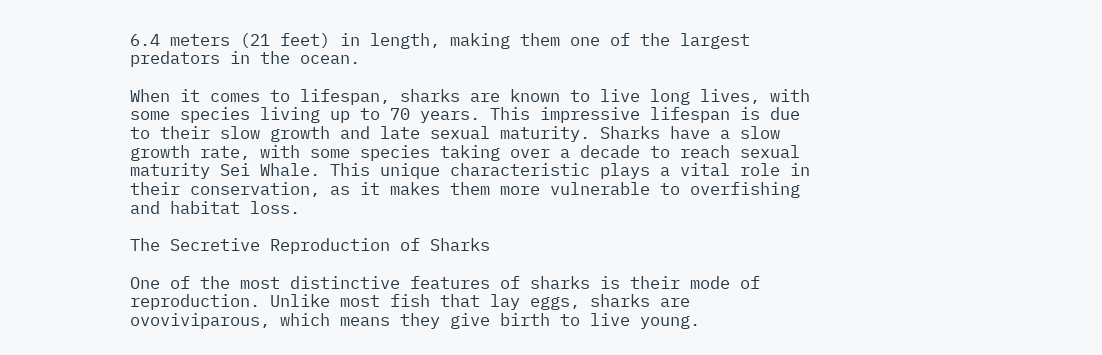6.4 meters (21 feet) in length, making them one of the largest predators in the ocean.

When it comes to lifespan, sharks are known to live long lives, with some species living up to 70 years. This impressive lifespan is due to their slow growth and late sexual maturity. Sharks have a slow growth rate, with some species taking over a decade to reach sexual maturity Sei Whale. This unique characteristic plays a vital role in their conservation, as it makes them more vulnerable to overfishing and habitat loss.

The Secretive Reproduction of Sharks

One of the most distinctive features of sharks is their mode of reproduction. Unlike most fish that lay eggs, sharks are ovoviviparous, which means they give birth to live young.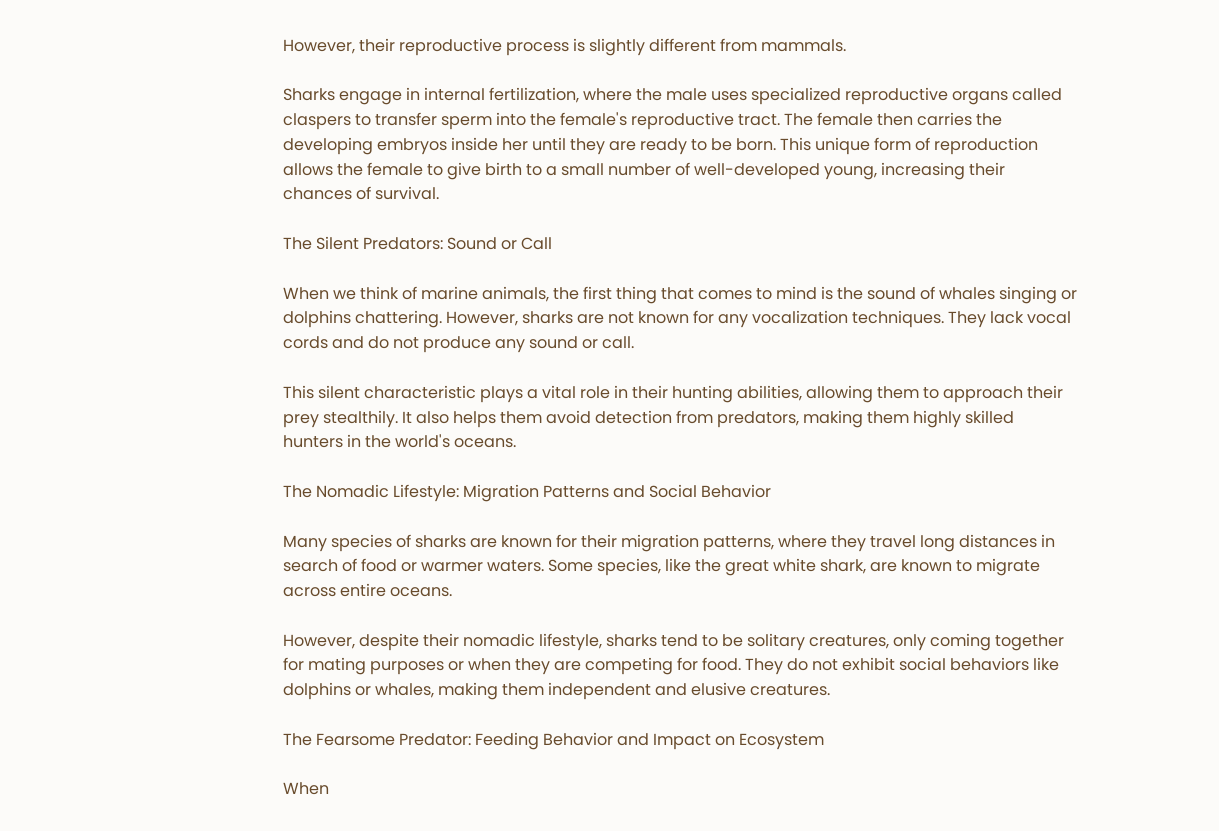However, their reproductive process is slightly different from mammals.

Sharks engage in internal fertilization, where the male uses specialized reproductive organs called claspers to transfer sperm into the female's reproductive tract. The female then carries the developing embryos inside her until they are ready to be born. This unique form of reproduction allows the female to give birth to a small number of well-developed young, increasing their chances of survival.

The Silent Predators: Sound or Call

When we think of marine animals, the first thing that comes to mind is the sound of whales singing or dolphins chattering. However, sharks are not known for any vocalization techniques. They lack vocal cords and do not produce any sound or call.

This silent characteristic plays a vital role in their hunting abilities, allowing them to approach their prey stealthily. It also helps them avoid detection from predators, making them highly skilled hunters in the world's oceans.

The Nomadic Lifestyle: Migration Patterns and Social Behavior

Many species of sharks are known for their migration patterns, where they travel long distances in search of food or warmer waters. Some species, like the great white shark, are known to migrate across entire oceans.

However, despite their nomadic lifestyle, sharks tend to be solitary creatures, only coming together for mating purposes or when they are competing for food. They do not exhibit social behaviors like dolphins or whales, making them independent and elusive creatures.

The Fearsome Predator: Feeding Behavior and Impact on Ecosystem

When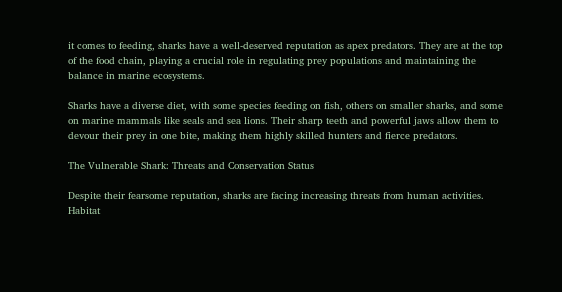it comes to feeding, sharks have a well-deserved reputation as apex predators. They are at the top of the food chain, playing a crucial role in regulating prey populations and maintaining the balance in marine ecosystems.

Sharks have a diverse diet, with some species feeding on fish, others on smaller sharks, and some on marine mammals like seals and sea lions. Their sharp teeth and powerful jaws allow them to devour their prey in one bite, making them highly skilled hunters and fierce predators.

The Vulnerable Shark: Threats and Conservation Status

Despite their fearsome reputation, sharks are facing increasing threats from human activities. Habitat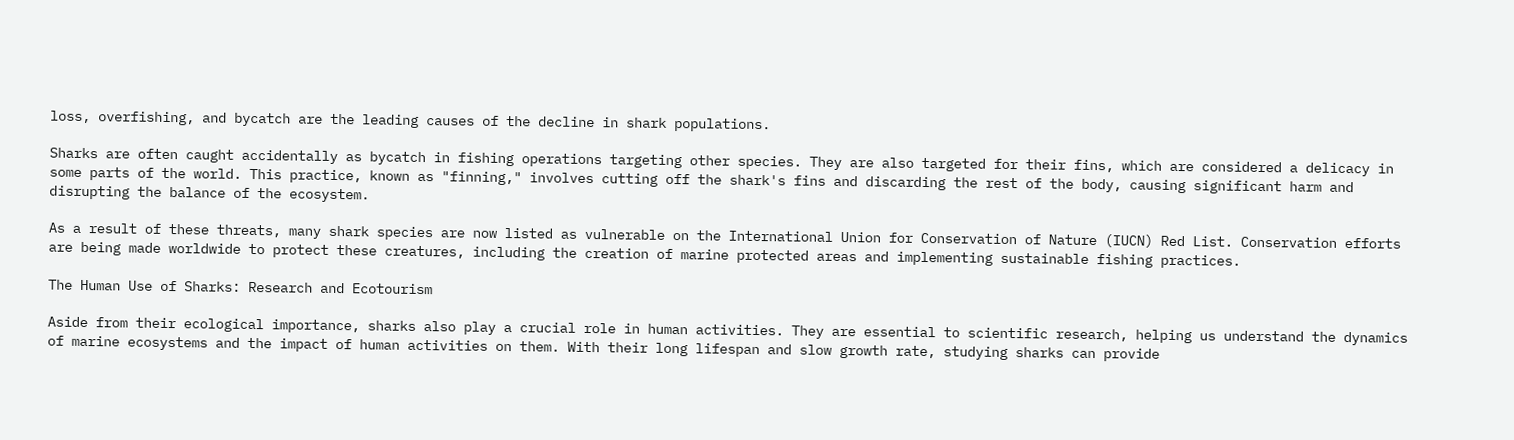loss, overfishing, and bycatch are the leading causes of the decline in shark populations.

Sharks are often caught accidentally as bycatch in fishing operations targeting other species. They are also targeted for their fins, which are considered a delicacy in some parts of the world. This practice, known as "finning," involves cutting off the shark's fins and discarding the rest of the body, causing significant harm and disrupting the balance of the ecosystem.

As a result of these threats, many shark species are now listed as vulnerable on the International Union for Conservation of Nature (IUCN) Red List. Conservation efforts are being made worldwide to protect these creatures, including the creation of marine protected areas and implementing sustainable fishing practices.

The Human Use of Sharks: Research and Ecotourism

Aside from their ecological importance, sharks also play a crucial role in human activities. They are essential to scientific research, helping us understand the dynamics of marine ecosystems and the impact of human activities on them. With their long lifespan and slow growth rate, studying sharks can provide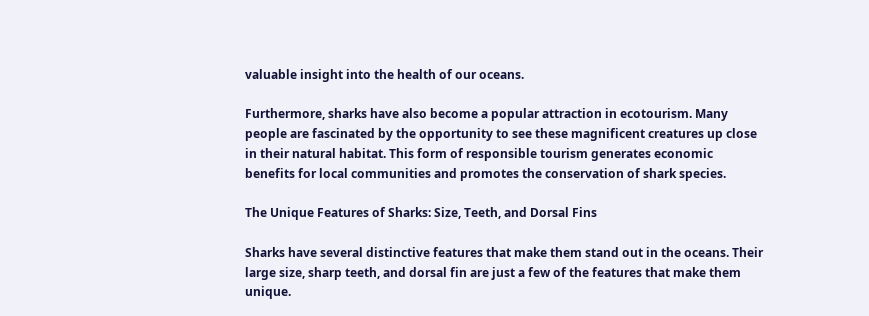valuable insight into the health of our oceans.

Furthermore, sharks have also become a popular attraction in ecotourism. Many people are fascinated by the opportunity to see these magnificent creatures up close in their natural habitat. This form of responsible tourism generates economic benefits for local communities and promotes the conservation of shark species.

The Unique Features of Sharks: Size, Teeth, and Dorsal Fins

Sharks have several distinctive features that make them stand out in the oceans. Their large size, sharp teeth, and dorsal fin are just a few of the features that make them unique.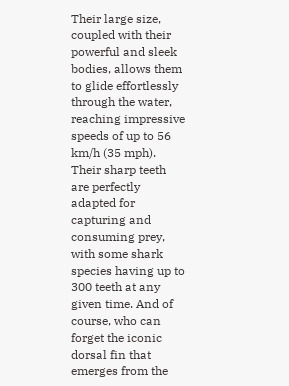Their large size, coupled with their powerful and sleek bodies, allows them to glide effortlessly through the water, reaching impressive speeds of up to 56 km/h (35 mph). Their sharp teeth are perfectly adapted for capturing and consuming prey, with some shark species having up to 300 teeth at any given time. And of course, who can forget the iconic dorsal fin that emerges from the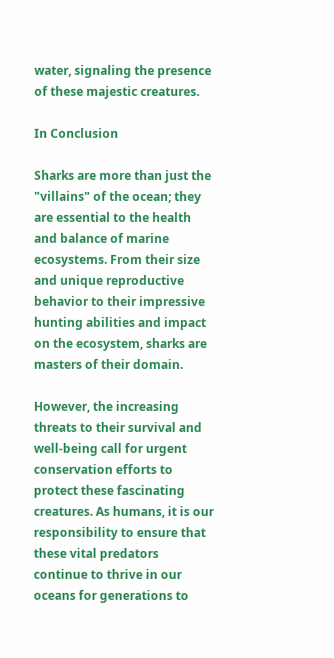water, signaling the presence of these majestic creatures.

In Conclusion

Sharks are more than just the "villains" of the ocean; they are essential to the health and balance of marine ecosystems. From their size and unique reproductive behavior to their impressive hunting abilities and impact on the ecosystem, sharks are masters of their domain.

However, the increasing threats to their survival and well-being call for urgent conservation efforts to protect these fascinating creatures. As humans, it is our responsibility to ensure that these vital predators continue to thrive in our oceans for generations to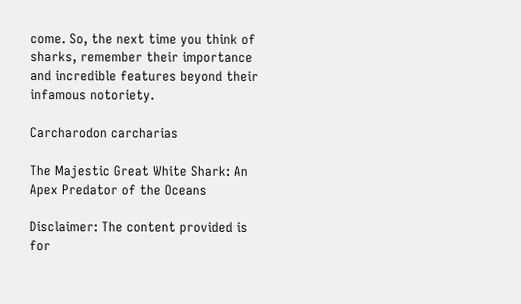come. So, the next time you think of sharks, remember their importance and incredible features beyond their infamous notoriety.

Carcharodon carcharias

The Majestic Great White Shark: An Apex Predator of the Oceans

Disclaimer: The content provided is for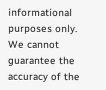informational purposes only. We cannot guarantee the accuracy of the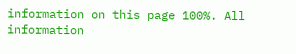information on this page 100%. All information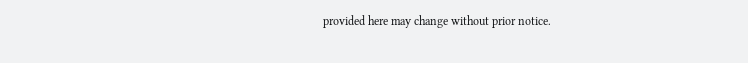provided here may change without prior notice.